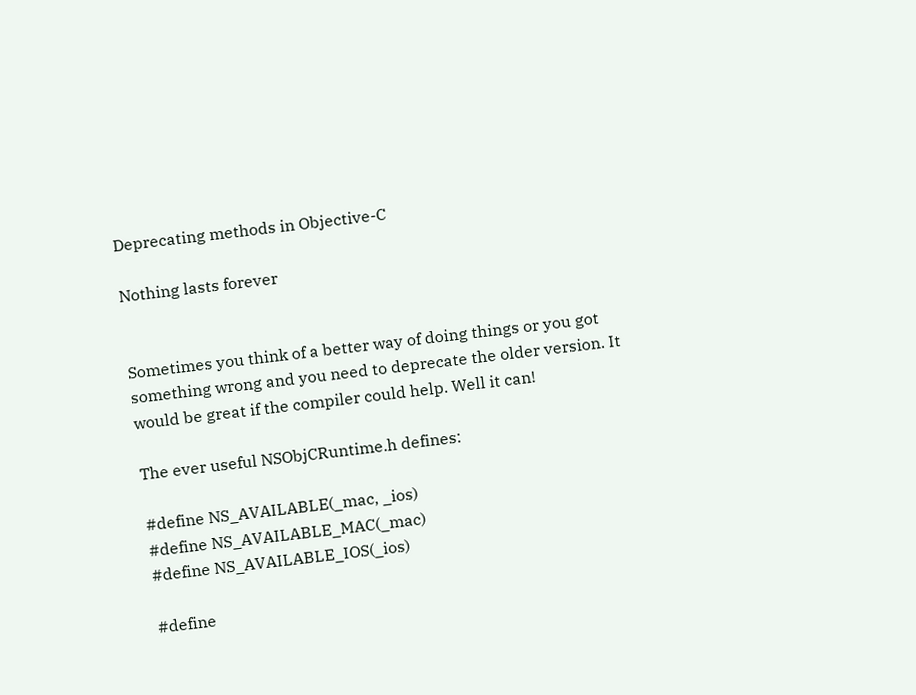Deprecating methods in Objective-C

Nothing lasts forever


Sometimes you think of a better way of doing things or you got something wrong and you need to deprecate the older version. It would be great if the compiler could help. Well it can!

The ever useful NSObjCRuntime.h defines:

#define NS_AVAILABLE(_mac, _ios)
#define NS_AVAILABLE_MAC(_mac)
#define NS_AVAILABLE_IOS(_ios)

#define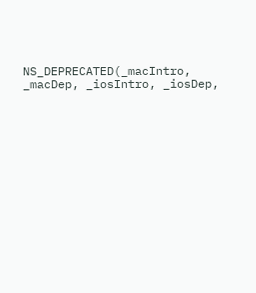NS_DEPRECATED(_macIntro, _macDep, _iosIntro, _iosDep,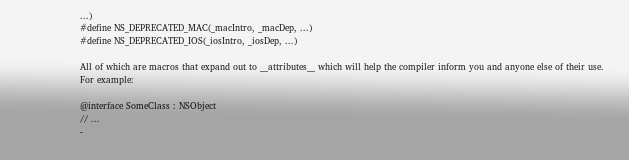...)
#define NS_DEPRECATED_MAC(_macIntro, _macDep, ...)
#define NS_DEPRECATED_IOS(_iosIntro, _iosDep, ...)

All of which are macros that expand out to __attributes__ which will help the compiler inform you and anyone else of their use. For example:

@interface SomeClass : NSObject
// ...
-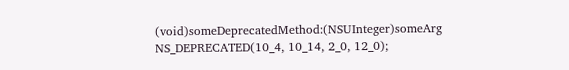(void)someDeprecatedMethod:(NSUInteger)someArg NS_DEPRECATED(10_4, 10_14, 2_0, 12_0);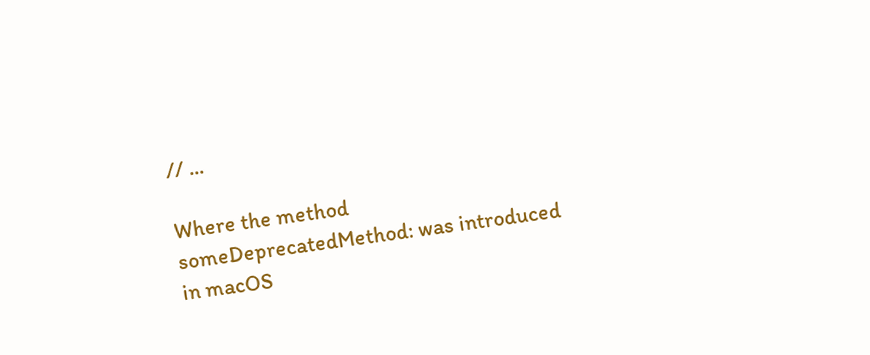// ...

Where the method someDeprecatedMethod: was introduced in macOS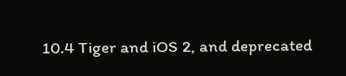10.4 Tiger and iOS 2, and deprecated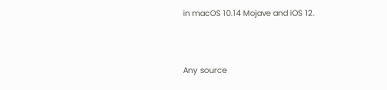in macOS 10.14 Mojave and iOS 12.


Any source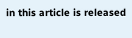in this article is released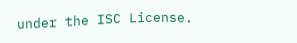under the ISC License.